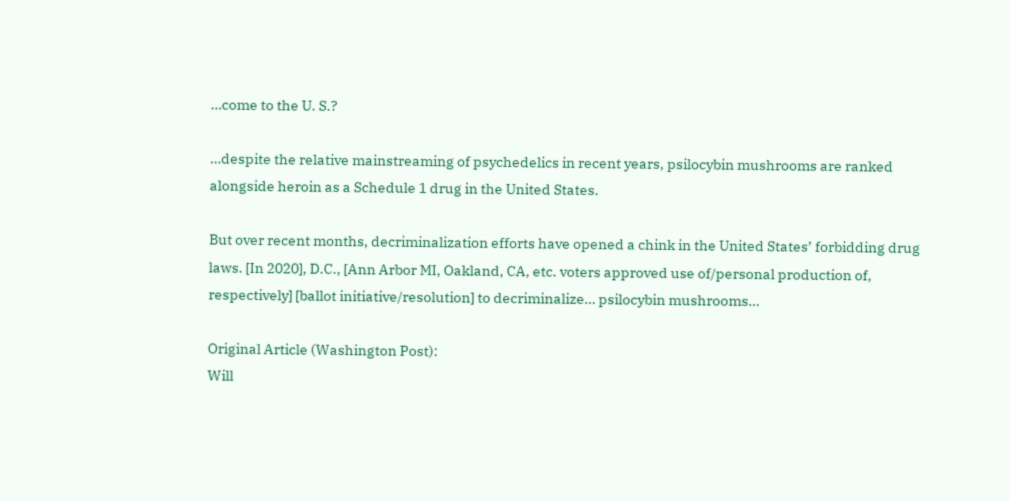…come to the U. S.?

…despite the relative mainstreaming of psychedelics in recent years, psilocybin mushrooms are ranked alongside heroin as a Schedule 1 drug in the United States.

But over recent months, decriminalization efforts have opened a chink in the United States’ forbidding drug laws. [In 2020], D.C., [Ann Arbor MI, Oakland, CA, etc. voters approved use of/personal production of, respectively] [ballot initiative/resolution] to decriminalize… psilocybin mushrooms…

Original Article (Washington Post):
Will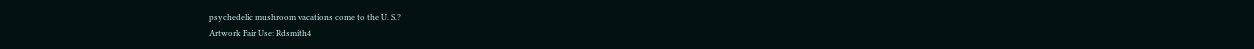psychedelic mushroom vacations come to the U. S.?
Artwork Fair Use: Rdsmith4